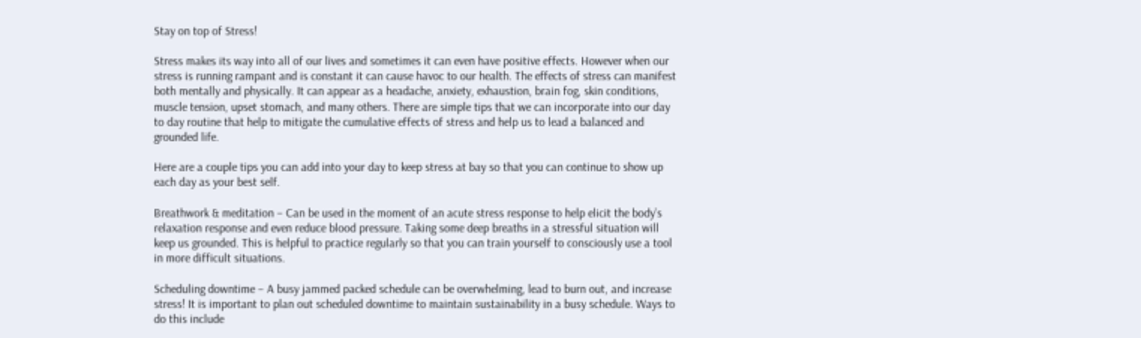Stay on top of Stress!

Stress makes its way into all of our lives and sometimes it can even have positive effects. However when our stress is running rampant and is constant it can cause havoc to our health. The effects of stress can manifest both mentally and physically. It can appear as a headache, anxiety, exhaustion, brain fog, skin conditions, muscle tension, upset stomach, and many others. There are simple tips that we can incorporate into our day to day routine that help to mitigate the cumulative effects of stress and help us to lead a balanced and grounded life.

Here are a couple tips you can add into your day to keep stress at bay so that you can continue to show up each day as your best self.

Breathwork & meditation – Can be used in the moment of an acute stress response to help elicit the body’s relaxation response and even reduce blood pressure. Taking some deep breaths in a stressful situation will keep us grounded. This is helpful to practice regularly so that you can train yourself to consciously use a tool in more difficult situations.

Scheduling downtime – A busy jammed packed schedule can be overwhelming, lead to burn out, and increase stress! It is important to plan out scheduled downtime to maintain sustainability in a busy schedule. Ways to do this include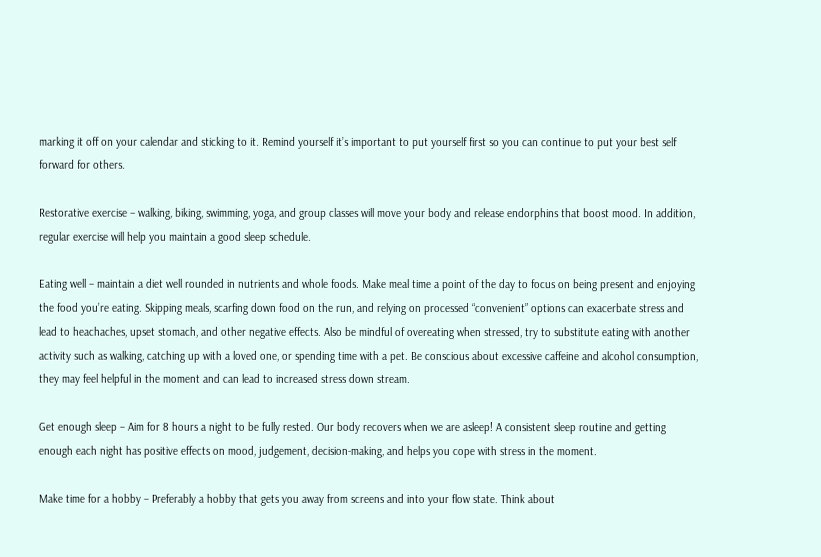marking it off on your calendar and sticking to it. Remind yourself it’s important to put yourself first so you can continue to put your best self forward for others.

Restorative exercise – walking, biking, swimming, yoga, and group classes will move your body and release endorphins that boost mood. In addition, regular exercise will help you maintain a good sleep schedule.

Eating well – maintain a diet well rounded in nutrients and whole foods. Make meal time a point of the day to focus on being present and enjoying the food you’re eating. Skipping meals, scarfing down food on the run, and relying on processed “convenient” options can exacerbate stress and lead to heachaches, upset stomach, and other negative effects. Also be mindful of overeating when stressed, try to substitute eating with another activity such as walking, catching up with a loved one, or spending time with a pet. Be conscious about excessive caffeine and alcohol consumption, they may feel helpful in the moment and can lead to increased stress down stream.

Get enough sleep – Aim for 8 hours a night to be fully rested. Our body recovers when we are asleep! A consistent sleep routine and getting enough each night has positive effects on mood, judgement, decision-making, and helps you cope with stress in the moment.

Make time for a hobby – Preferably a hobby that gets you away from screens and into your flow state. Think about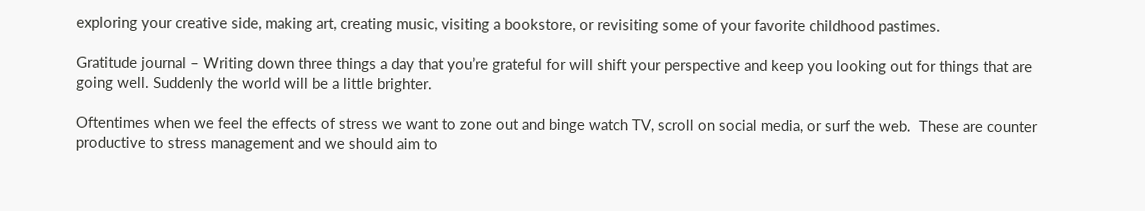exploring your creative side, making art, creating music, visiting a bookstore, or revisiting some of your favorite childhood pastimes.

Gratitude journal – Writing down three things a day that you’re grateful for will shift your perspective and keep you looking out for things that are going well. Suddenly the world will be a little brighter.

Oftentimes when we feel the effects of stress we want to zone out and binge watch TV, scroll on social media, or surf the web.  These are counter productive to stress management and we should aim to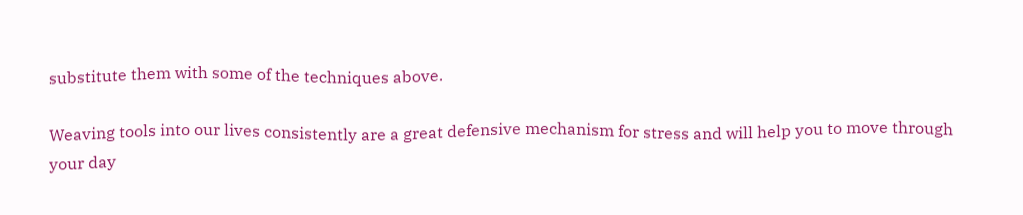substitute them with some of the techniques above.

Weaving tools into our lives consistently are a great defensive mechanism for stress and will help you to move through your day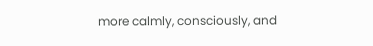more calmly, consciously, and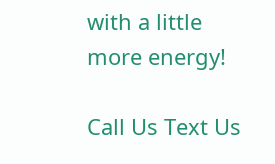with a little more energy!

Call Us Text Us